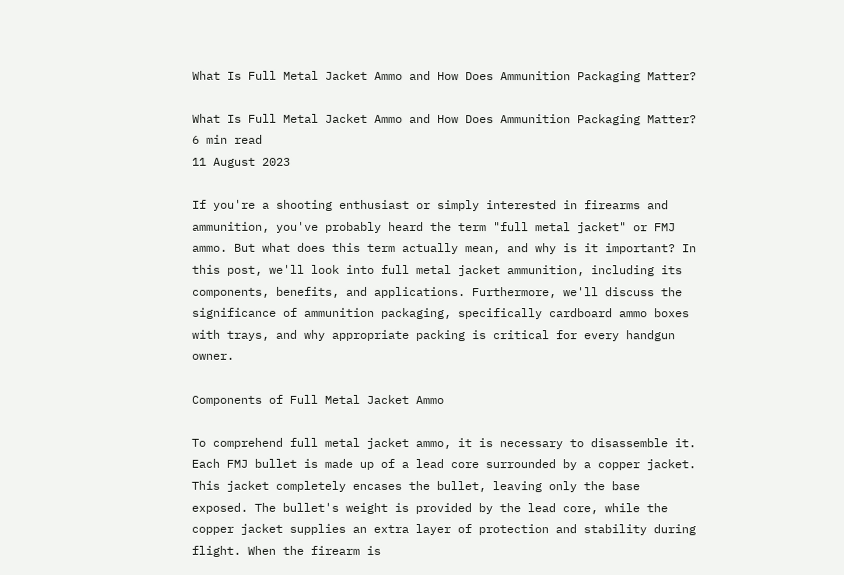What Is Full Metal Jacket Ammo and How Does Ammunition Packaging Matter?

What Is Full Metal Jacket Ammo and How Does Ammunition Packaging Matter?
6 min read
11 August 2023

If you're a shooting enthusiast or simply interested in firearms and ammunition, you've probably heard the term "full metal jacket" or FMJ ammo. But what does this term actually mean, and why is it important? In this post, we'll look into full metal jacket ammunition, including its components, benefits, and applications. Furthermore, we'll discuss the significance of ammunition packaging, specifically cardboard ammo boxes with trays, and why appropriate packing is critical for every handgun owner.

Components of Full Metal Jacket Ammo

To comprehend full metal jacket ammo, it is necessary to disassemble it. Each FMJ bullet is made up of a lead core surrounded by a copper jacket. This jacket completely encases the bullet, leaving only the base exposed. The bullet's weight is provided by the lead core, while the copper jacket supplies an extra layer of protection and stability during flight. When the firearm is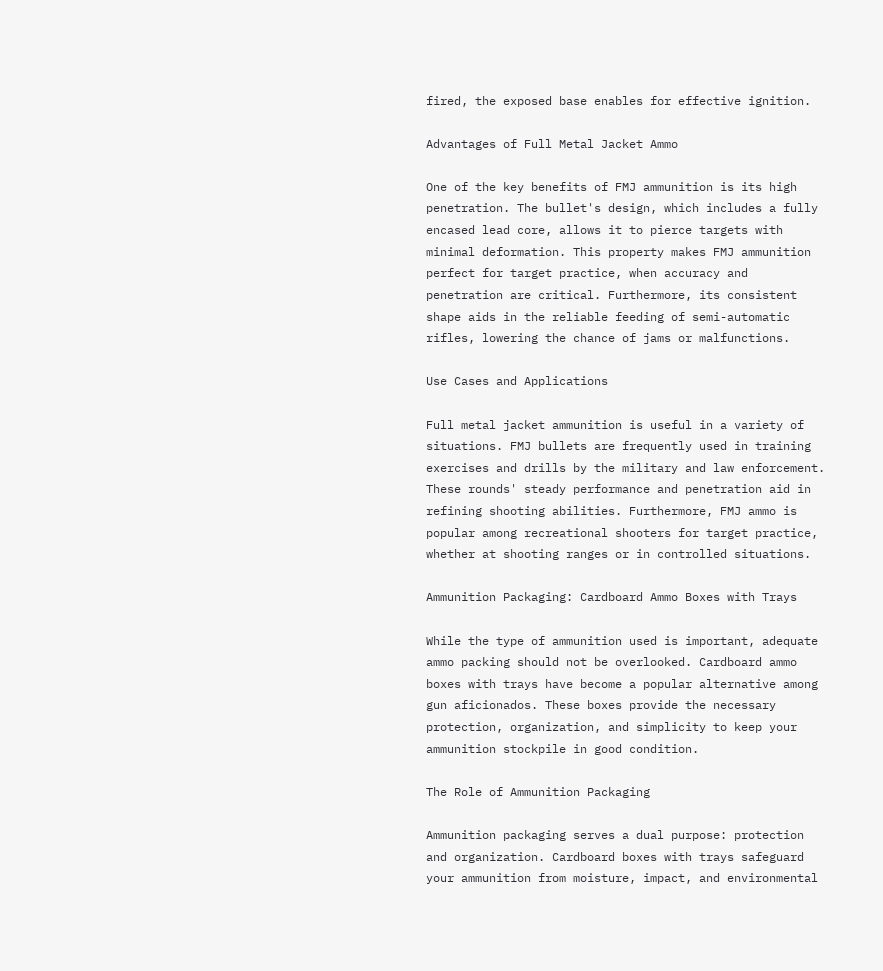fired, the exposed base enables for effective ignition.

Advantages of Full Metal Jacket Ammo

One of the key benefits of FMJ ammunition is its high penetration. The bullet's design, which includes a fully encased lead core, allows it to pierce targets with minimal deformation. This property makes FMJ ammunition perfect for target practice, when accuracy and penetration are critical. Furthermore, its consistent shape aids in the reliable feeding of semi-automatic rifles, lowering the chance of jams or malfunctions.

Use Cases and Applications

Full metal jacket ammunition is useful in a variety of situations. FMJ bullets are frequently used in training exercises and drills by the military and law enforcement. These rounds' steady performance and penetration aid in refining shooting abilities. Furthermore, FMJ ammo is popular among recreational shooters for target practice, whether at shooting ranges or in controlled situations.

Ammunition Packaging: Cardboard Ammo Boxes with Trays

While the type of ammunition used is important, adequate ammo packing should not be overlooked. Cardboard ammo boxes with trays have become a popular alternative among gun aficionados. These boxes provide the necessary protection, organization, and simplicity to keep your ammunition stockpile in good condition.

The Role of Ammunition Packaging

Ammunition packaging serves a dual purpose: protection and organization. Cardboard boxes with trays safeguard your ammunition from moisture, impact, and environmental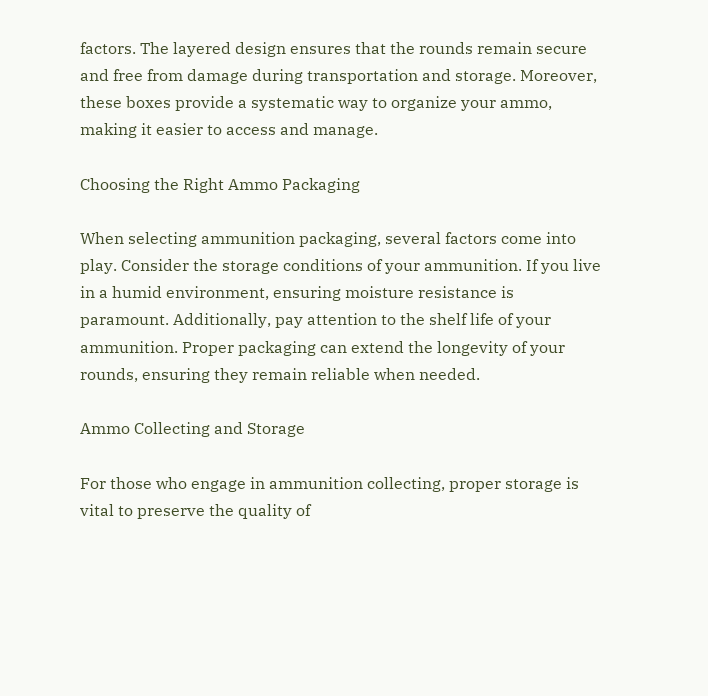factors. The layered design ensures that the rounds remain secure and free from damage during transportation and storage. Moreover, these boxes provide a systematic way to organize your ammo, making it easier to access and manage.

Choosing the Right Ammo Packaging

When selecting ammunition packaging, several factors come into play. Consider the storage conditions of your ammunition. If you live in a humid environment, ensuring moisture resistance is paramount. Additionally, pay attention to the shelf life of your ammunition. Proper packaging can extend the longevity of your rounds, ensuring they remain reliable when needed.

Ammo Collecting and Storage

For those who engage in ammunition collecting, proper storage is vital to preserve the quality of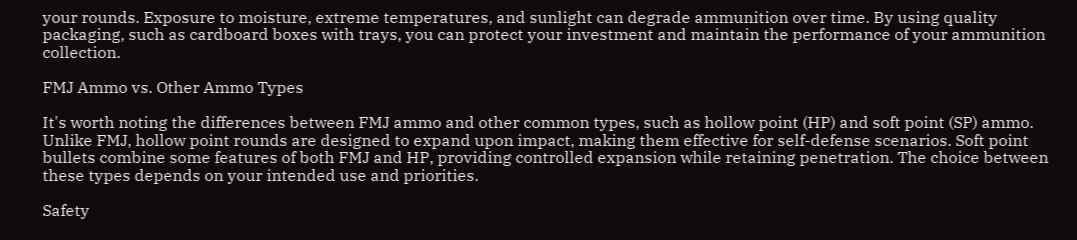your rounds. Exposure to moisture, extreme temperatures, and sunlight can degrade ammunition over time. By using quality packaging, such as cardboard boxes with trays, you can protect your investment and maintain the performance of your ammunition collection.

FMJ Ammo vs. Other Ammo Types

It's worth noting the differences between FMJ ammo and other common types, such as hollow point (HP) and soft point (SP) ammo. Unlike FMJ, hollow point rounds are designed to expand upon impact, making them effective for self-defense scenarios. Soft point bullets combine some features of both FMJ and HP, providing controlled expansion while retaining penetration. The choice between these types depends on your intended use and priorities.

Safety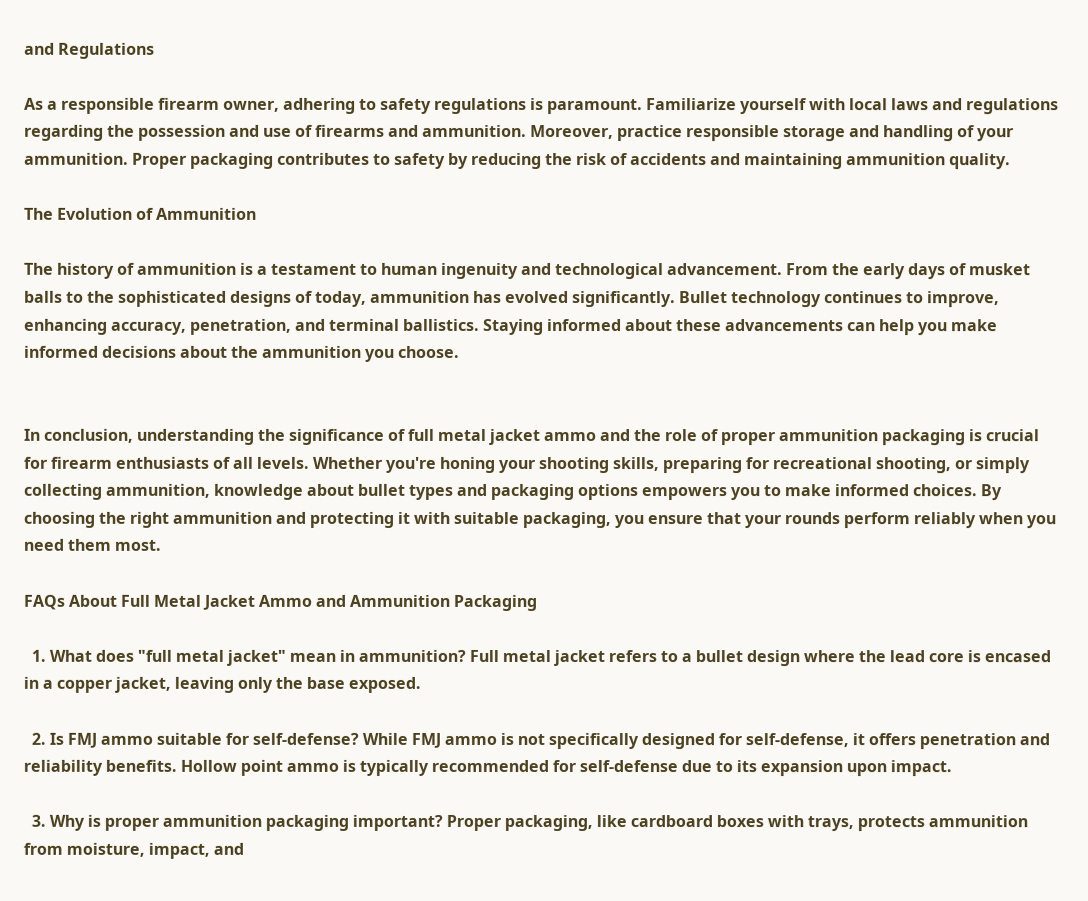and Regulations

As a responsible firearm owner, adhering to safety regulations is paramount. Familiarize yourself with local laws and regulations regarding the possession and use of firearms and ammunition. Moreover, practice responsible storage and handling of your ammunition. Proper packaging contributes to safety by reducing the risk of accidents and maintaining ammunition quality.

The Evolution of Ammunition

The history of ammunition is a testament to human ingenuity and technological advancement. From the early days of musket balls to the sophisticated designs of today, ammunition has evolved significantly. Bullet technology continues to improve, enhancing accuracy, penetration, and terminal ballistics. Staying informed about these advancements can help you make informed decisions about the ammunition you choose.


In conclusion, understanding the significance of full metal jacket ammo and the role of proper ammunition packaging is crucial for firearm enthusiasts of all levels. Whether you're honing your shooting skills, preparing for recreational shooting, or simply collecting ammunition, knowledge about bullet types and packaging options empowers you to make informed choices. By choosing the right ammunition and protecting it with suitable packaging, you ensure that your rounds perform reliably when you need them most.

FAQs About Full Metal Jacket Ammo and Ammunition Packaging

  1. What does "full metal jacket" mean in ammunition? Full metal jacket refers to a bullet design where the lead core is encased in a copper jacket, leaving only the base exposed.

  2. Is FMJ ammo suitable for self-defense? While FMJ ammo is not specifically designed for self-defense, it offers penetration and reliability benefits. Hollow point ammo is typically recommended for self-defense due to its expansion upon impact.

  3. Why is proper ammunition packaging important? Proper packaging, like cardboard boxes with trays, protects ammunition from moisture, impact, and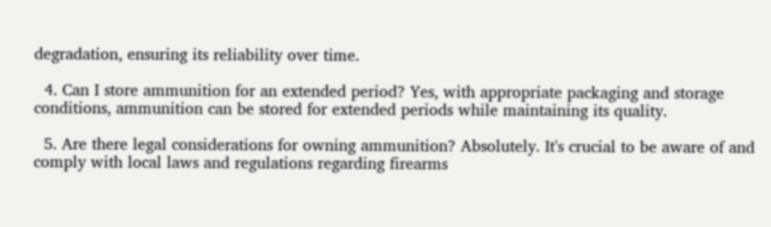degradation, ensuring its reliability over time.

  4. Can I store ammunition for an extended period? Yes, with appropriate packaging and storage conditions, ammunition can be stored for extended periods while maintaining its quality.

  5. Are there legal considerations for owning ammunition? Absolutely. It's crucial to be aware of and comply with local laws and regulations regarding firearms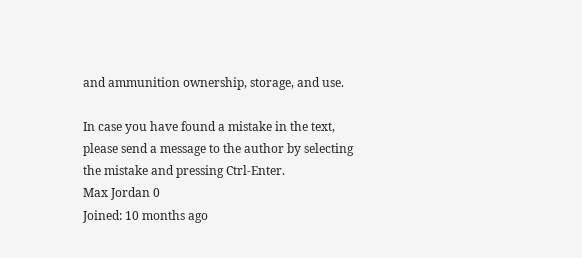and ammunition ownership, storage, and use.

In case you have found a mistake in the text, please send a message to the author by selecting the mistake and pressing Ctrl-Enter.
Max Jordan 0
Joined: 10 months ago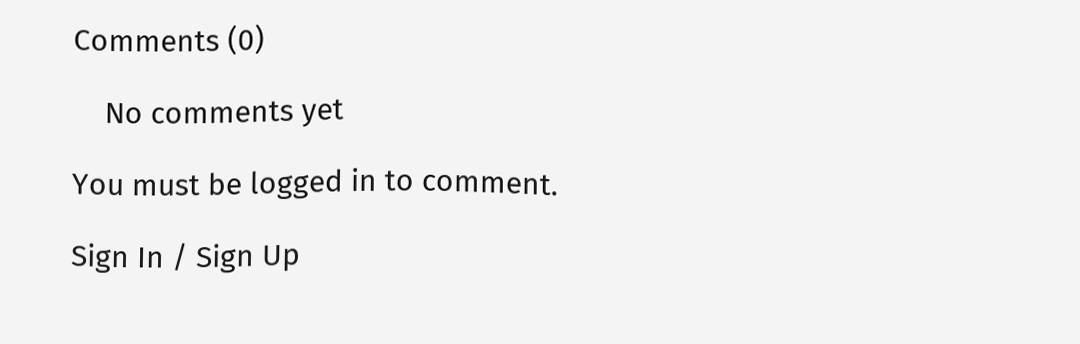Comments (0)

    No comments yet

You must be logged in to comment.

Sign In / Sign Up